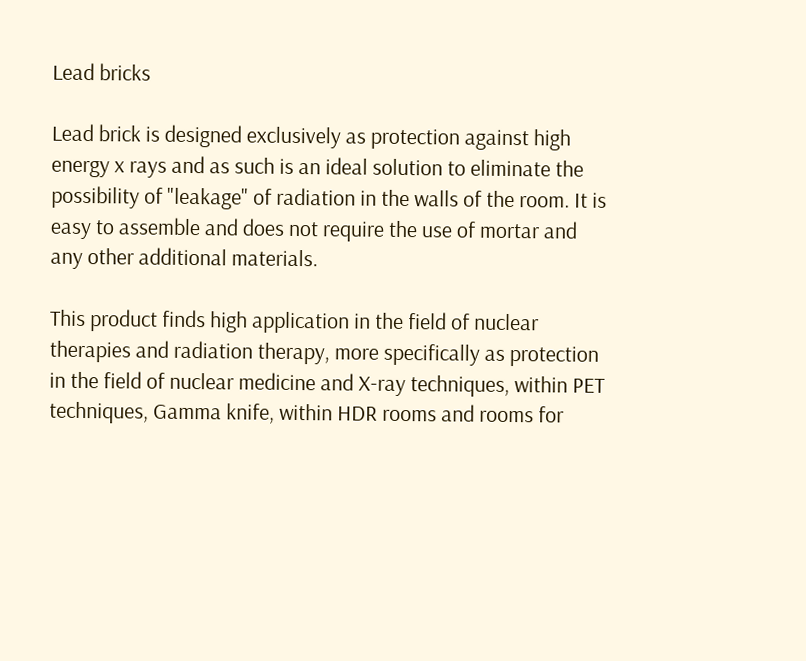Lead bricks

Lead brick is designed exclusively as protection against high energy x rays and as such is an ideal solution to eliminate the possibility of "leakage" of radiation in the walls of the room. It is easy to assemble and does not require the use of mortar and any other additional materials.

This product finds high application in the field of nuclear therapies and radiation therapy, more specifically as protection in the field of nuclear medicine and X-ray techniques, within PET techniques, Gamma knife, within HDR rooms and rooms for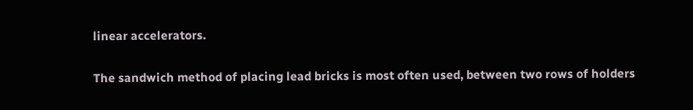linear accelerators.

The sandwich method of placing lead bricks is most often used, between two rows of holders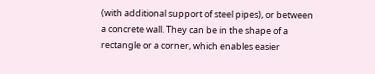(with additional support of steel pipes), or between a concrete wall. They can be in the shape of a rectangle or a corner, which enables easier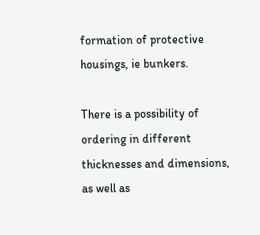formation of protective housings, ie bunkers.

There is a possibility of ordering in different thicknesses and dimensions, as well as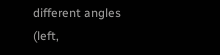different angles (left,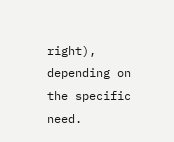right), depending on the specific need.